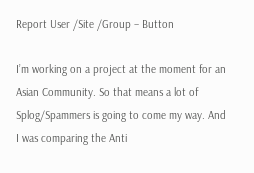Report User /Site /Group – Button

I’m working on a project at the moment for an Asian Community. So that means a lot of Splog/Spammers is going to come my way. And I was comparing the Anti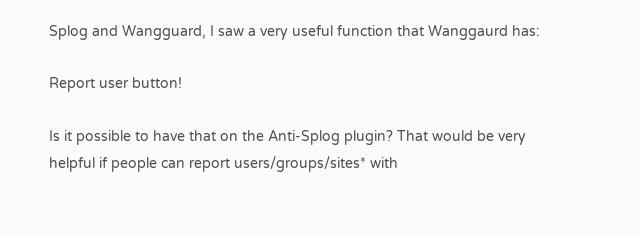Splog and Wangguard, I saw a very useful function that Wanggaurd has:

Report user button!

Is it possible to have that on the Anti-Splog plugin? That would be very helpful if people can report users/groups/sites* with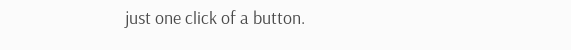just one click of a button.